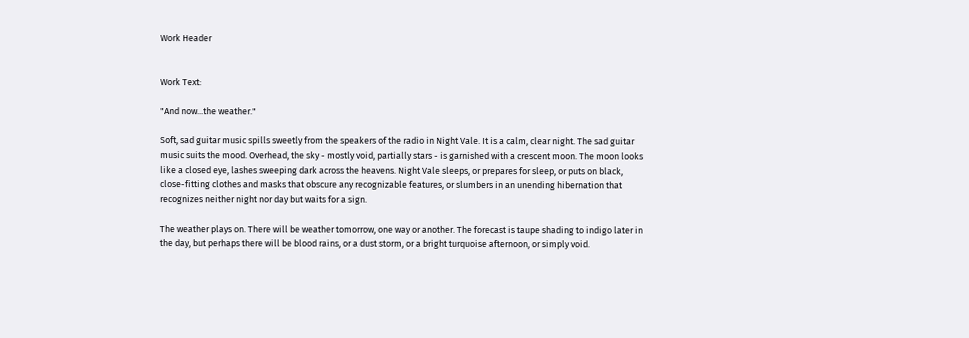Work Header


Work Text:

"And now...the weather."

Soft, sad guitar music spills sweetly from the speakers of the radio in Night Vale. It is a calm, clear night. The sad guitar music suits the mood. Overhead, the sky - mostly void, partially stars - is garnished with a crescent moon. The moon looks like a closed eye, lashes sweeping dark across the heavens. Night Vale sleeps, or prepares for sleep, or puts on black, close-fitting clothes and masks that obscure any recognizable features, or slumbers in an unending hibernation that recognizes neither night nor day but waits for a sign.

The weather plays on. There will be weather tomorrow, one way or another. The forecast is taupe shading to indigo later in the day, but perhaps there will be blood rains, or a dust storm, or a bright turquoise afternoon, or simply void.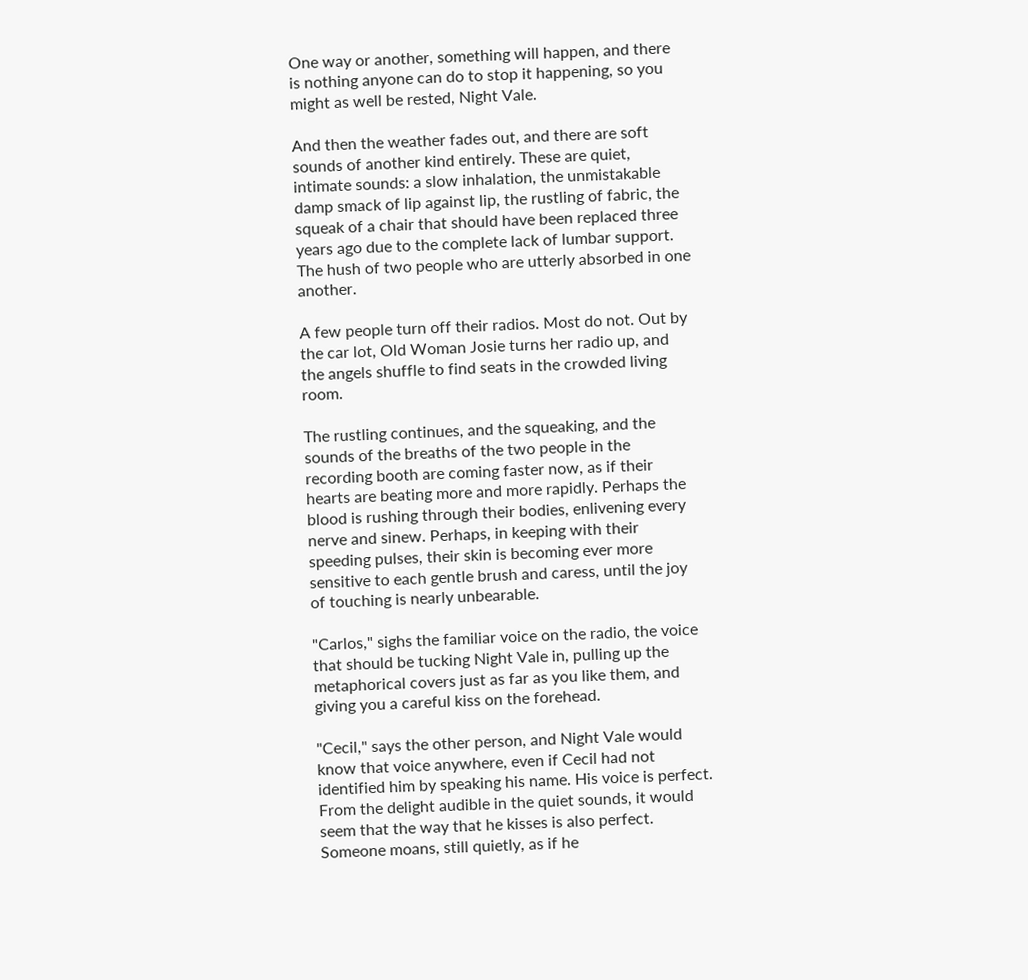One way or another, something will happen, and there is nothing anyone can do to stop it happening, so you might as well be rested, Night Vale.

And then the weather fades out, and there are soft sounds of another kind entirely. These are quiet, intimate sounds: a slow inhalation, the unmistakable damp smack of lip against lip, the rustling of fabric, the squeak of a chair that should have been replaced three years ago due to the complete lack of lumbar support. The hush of two people who are utterly absorbed in one another.

A few people turn off their radios. Most do not. Out by the car lot, Old Woman Josie turns her radio up, and the angels shuffle to find seats in the crowded living room.

The rustling continues, and the squeaking, and the sounds of the breaths of the two people in the recording booth are coming faster now, as if their hearts are beating more and more rapidly. Perhaps the blood is rushing through their bodies, enlivening every nerve and sinew. Perhaps, in keeping with their speeding pulses, their skin is becoming ever more sensitive to each gentle brush and caress, until the joy of touching is nearly unbearable.

"Carlos," sighs the familiar voice on the radio, the voice that should be tucking Night Vale in, pulling up the metaphorical covers just as far as you like them, and giving you a careful kiss on the forehead.

"Cecil," says the other person, and Night Vale would know that voice anywhere, even if Cecil had not identified him by speaking his name. His voice is perfect. From the delight audible in the quiet sounds, it would seem that the way that he kisses is also perfect. Someone moans, still quietly, as if he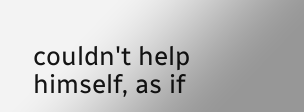couldn't help himself, as if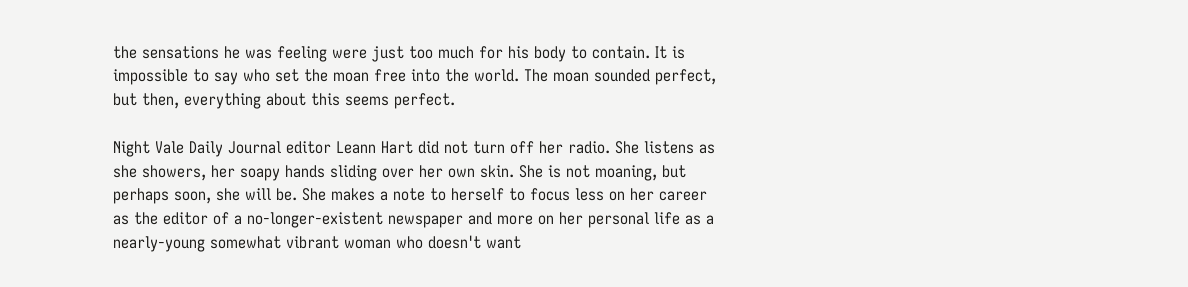the sensations he was feeling were just too much for his body to contain. It is impossible to say who set the moan free into the world. The moan sounded perfect, but then, everything about this seems perfect.

Night Vale Daily Journal editor Leann Hart did not turn off her radio. She listens as she showers, her soapy hands sliding over her own skin. She is not moaning, but perhaps soon, she will be. She makes a note to herself to focus less on her career as the editor of a no-longer-existent newspaper and more on her personal life as a nearly-young somewhat vibrant woman who doesn't want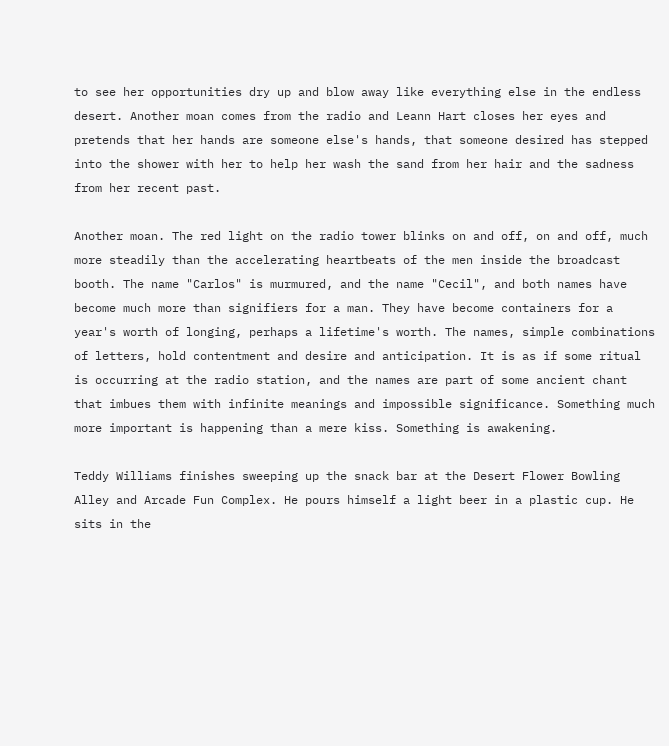to see her opportunities dry up and blow away like everything else in the endless desert. Another moan comes from the radio and Leann Hart closes her eyes and pretends that her hands are someone else's hands, that someone desired has stepped into the shower with her to help her wash the sand from her hair and the sadness from her recent past.

Another moan. The red light on the radio tower blinks on and off, on and off, much more steadily than the accelerating heartbeats of the men inside the broadcast booth. The name "Carlos" is murmured, and the name "Cecil", and both names have become much more than signifiers for a man. They have become containers for a year's worth of longing, perhaps a lifetime's worth. The names, simple combinations of letters, hold contentment and desire and anticipation. It is as if some ritual is occurring at the radio station, and the names are part of some ancient chant that imbues them with infinite meanings and impossible significance. Something much more important is happening than a mere kiss. Something is awakening.

Teddy Williams finishes sweeping up the snack bar at the Desert Flower Bowling Alley and Arcade Fun Complex. He pours himself a light beer in a plastic cup. He sits in the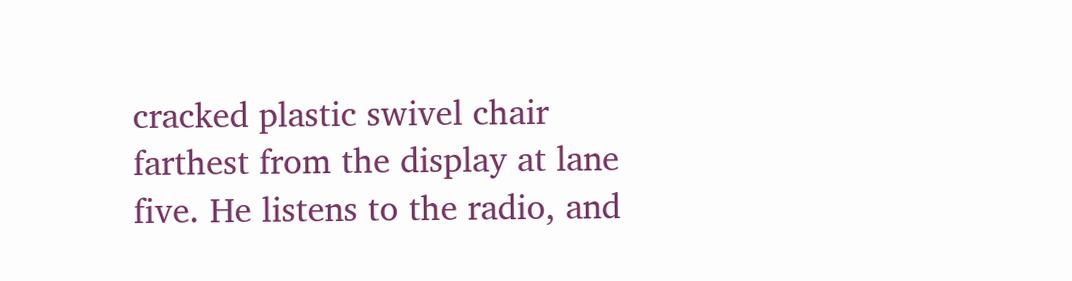cracked plastic swivel chair farthest from the display at lane five. He listens to the radio, and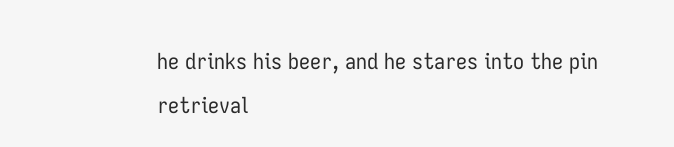he drinks his beer, and he stares into the pin retrieval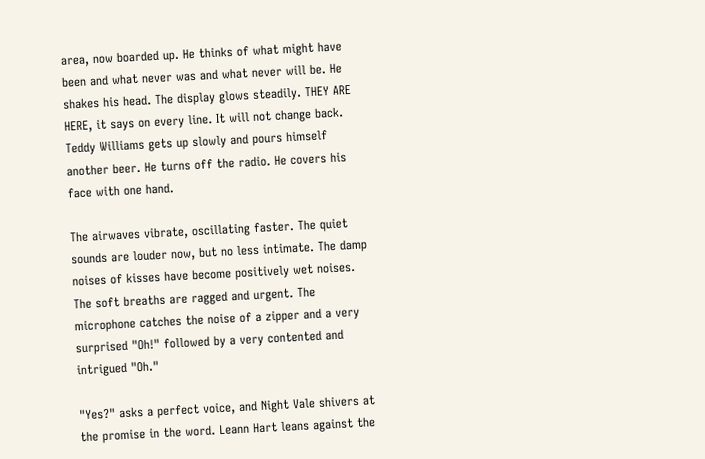area, now boarded up. He thinks of what might have been and what never was and what never will be. He shakes his head. The display glows steadily. THEY ARE HERE, it says on every line. It will not change back. Teddy Williams gets up slowly and pours himself another beer. He turns off the radio. He covers his face with one hand.

The airwaves vibrate, oscillating faster. The quiet sounds are louder now, but no less intimate. The damp noises of kisses have become positively wet noises. The soft breaths are ragged and urgent. The microphone catches the noise of a zipper and a very surprised "Oh!" followed by a very contented and intrigued "Oh."

"Yes?" asks a perfect voice, and Night Vale shivers at the promise in the word. Leann Hart leans against the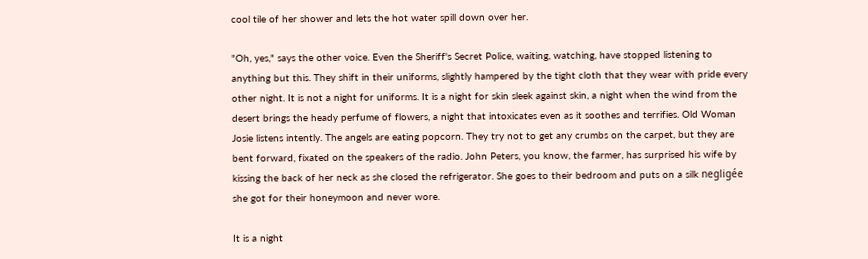cool tile of her shower and lets the hot water spill down over her.

"Oh, yes," says the other voice. Even the Sheriff's Secret Police, waiting, watching, have stopped listening to anything but this. They shift in their uniforms, slightly hampered by the tight cloth that they wear with pride every other night. It is not a night for uniforms. It is a night for skin sleek against skin, a night when the wind from the desert brings the heady perfume of flowers, a night that intoxicates even as it soothes and terrifies. Old Woman Josie listens intently. The angels are eating popcorn. They try not to get any crumbs on the carpet, but they are bent forward, fixated on the speakers of the radio. John Peters, you know, the farmer, has surprised his wife by kissing the back of her neck as she closed the refrigerator. She goes to their bedroom and puts on a silk negligée she got for their honeymoon and never wore.

It is a night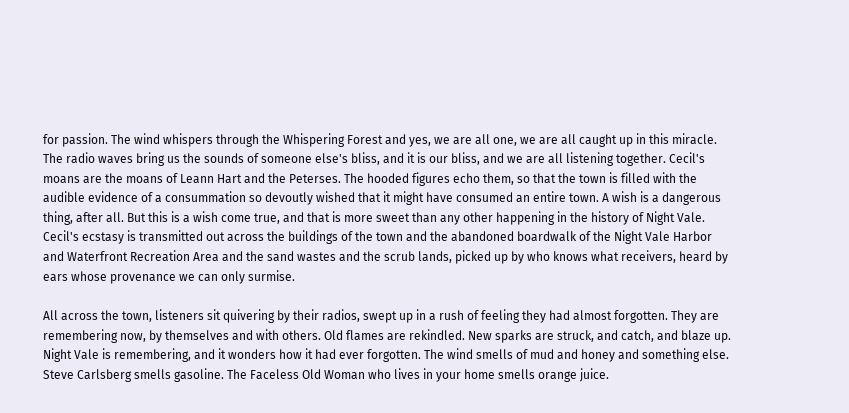for passion. The wind whispers through the Whispering Forest and yes, we are all one, we are all caught up in this miracle. The radio waves bring us the sounds of someone else's bliss, and it is our bliss, and we are all listening together. Cecil's moans are the moans of Leann Hart and the Peterses. The hooded figures echo them, so that the town is filled with the audible evidence of a consummation so devoutly wished that it might have consumed an entire town. A wish is a dangerous thing, after all. But this is a wish come true, and that is more sweet than any other happening in the history of Night Vale. Cecil's ecstasy is transmitted out across the buildings of the town and the abandoned boardwalk of the Night Vale Harbor and Waterfront Recreation Area and the sand wastes and the scrub lands, picked up by who knows what receivers, heard by ears whose provenance we can only surmise.

All across the town, listeners sit quivering by their radios, swept up in a rush of feeling they had almost forgotten. They are remembering now, by themselves and with others. Old flames are rekindled. New sparks are struck, and catch, and blaze up. Night Vale is remembering, and it wonders how it had ever forgotten. The wind smells of mud and honey and something else. Steve Carlsberg smells gasoline. The Faceless Old Woman who lives in your home smells orange juice.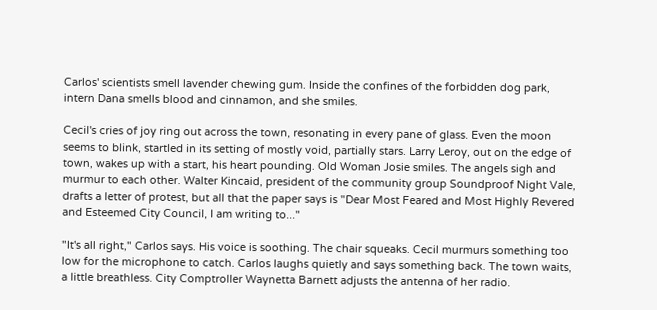Carlos' scientists smell lavender chewing gum. Inside the confines of the forbidden dog park, intern Dana smells blood and cinnamon, and she smiles.

Cecil's cries of joy ring out across the town, resonating in every pane of glass. Even the moon seems to blink, startled in its setting of mostly void, partially stars. Larry Leroy, out on the edge of town, wakes up with a start, his heart pounding. Old Woman Josie smiles. The angels sigh and murmur to each other. Walter Kincaid, president of the community group Soundproof Night Vale, drafts a letter of protest, but all that the paper says is "Dear Most Feared and Most Highly Revered and Esteemed City Council, I am writing to..."

"It's all right," Carlos says. His voice is soothing. The chair squeaks. Cecil murmurs something too low for the microphone to catch. Carlos laughs quietly and says something back. The town waits, a little breathless. City Comptroller Waynetta Barnett adjusts the antenna of her radio.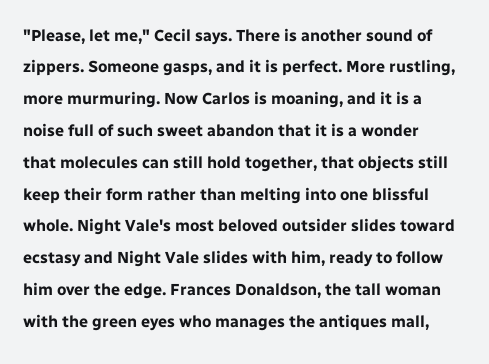"Please, let me," Cecil says. There is another sound of zippers. Someone gasps, and it is perfect. More rustling, more murmuring. Now Carlos is moaning, and it is a noise full of such sweet abandon that it is a wonder that molecules can still hold together, that objects still keep their form rather than melting into one blissful whole. Night Vale's most beloved outsider slides toward ecstasy and Night Vale slides with him, ready to follow him over the edge. Frances Donaldson, the tall woman with the green eyes who manages the antiques mall,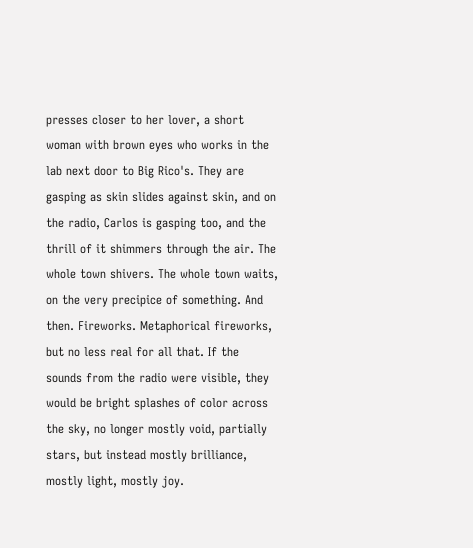presses closer to her lover, a short woman with brown eyes who works in the lab next door to Big Rico's. They are gasping as skin slides against skin, and on the radio, Carlos is gasping too, and the thrill of it shimmers through the air. The whole town shivers. The whole town waits, on the very precipice of something. And then. Fireworks. Metaphorical fireworks, but no less real for all that. If the sounds from the radio were visible, they would be bright splashes of color across the sky, no longer mostly void, partially stars, but instead mostly brilliance, mostly light, mostly joy.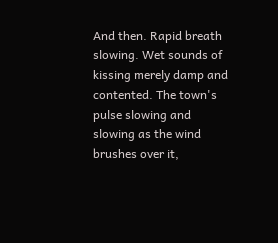And then. Rapid breath slowing. Wet sounds of kissing merely damp and contented. The town's pulse slowing and slowing as the wind brushes over it,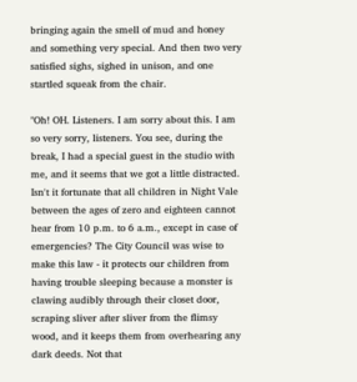bringing again the smell of mud and honey and something very special. And then two very satisfied sighs, sighed in unison, and one startled squeak from the chair.

"Oh! OH. Listeners. I am sorry about this. I am so very sorry, listeners. You see, during the break, I had a special guest in the studio with me, and it seems that we got a little distracted. Isn't it fortunate that all children in Night Vale between the ages of zero and eighteen cannot hear from 10 p.m. to 6 a.m., except in case of emergencies? The City Council was wise to make this law - it protects our children from having trouble sleeping because a monster is clawing audibly through their closet door, scraping sliver after sliver from the flimsy wood, and it keeps them from overhearing any dark deeds. Not that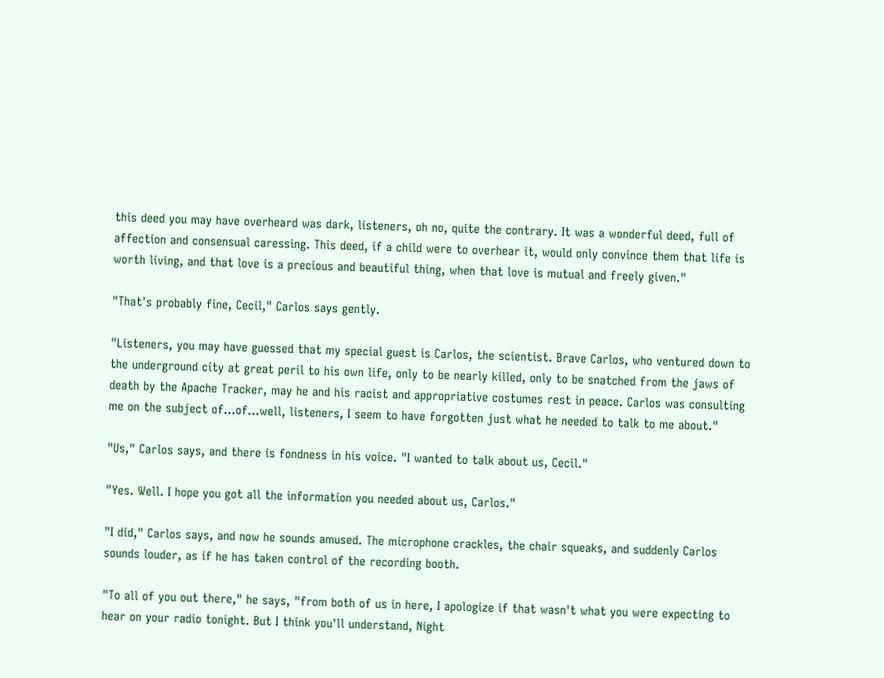this deed you may have overheard was dark, listeners, oh no, quite the contrary. It was a wonderful deed, full of affection and consensual caressing. This deed, if a child were to overhear it, would only convince them that life is worth living, and that love is a precious and beautiful thing, when that love is mutual and freely given."

"That's probably fine, Cecil," Carlos says gently.

"Listeners, you may have guessed that my special guest is Carlos, the scientist. Brave Carlos, who ventured down to the underground city at great peril to his own life, only to be nearly killed, only to be snatched from the jaws of death by the Apache Tracker, may he and his racist and appropriative costumes rest in peace. Carlos was consulting me on the subject of...of...well, listeners, I seem to have forgotten just what he needed to talk to me about."

"Us," Carlos says, and there is fondness in his voice. "I wanted to talk about us, Cecil."

"Yes. Well. I hope you got all the information you needed about us, Carlos."

"I did," Carlos says, and now he sounds amused. The microphone crackles, the chair squeaks, and suddenly Carlos sounds louder, as if he has taken control of the recording booth.

"To all of you out there," he says, "from both of us in here, I apologize if that wasn't what you were expecting to hear on your radio tonight. But I think you'll understand, Night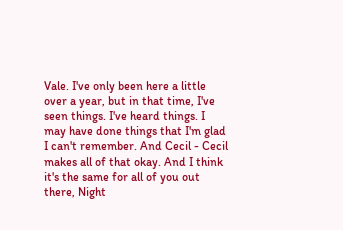Vale. I've only been here a little over a year, but in that time, I've seen things. I've heard things. I may have done things that I'm glad I can't remember. And Cecil - Cecil makes all of that okay. And I think it's the same for all of you out there, Night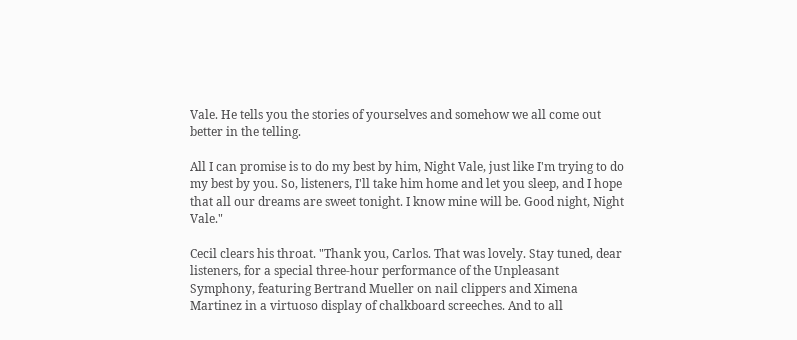Vale. He tells you the stories of yourselves and somehow we all come out better in the telling.

All I can promise is to do my best by him, Night Vale, just like I'm trying to do my best by you. So, listeners, I'll take him home and let you sleep, and I hope that all our dreams are sweet tonight. I know mine will be. Good night, Night Vale."

Cecil clears his throat. "Thank you, Carlos. That was lovely. Stay tuned, dear listeners, for a special three-hour performance of the Unpleasant Symphony, featuring Bertrand Mueller on nail clippers and Ximena Martinez in a virtuoso display of chalkboard screeches. And to all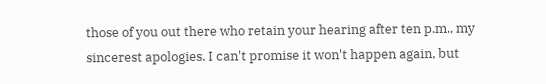those of you out there who retain your hearing after ten p.m., my sincerest apologies. I can't promise it won't happen again, but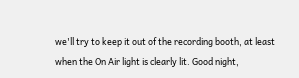we'll try to keep it out of the recording booth, at least when the On Air light is clearly lit. Good night,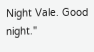Night Vale. Good night."